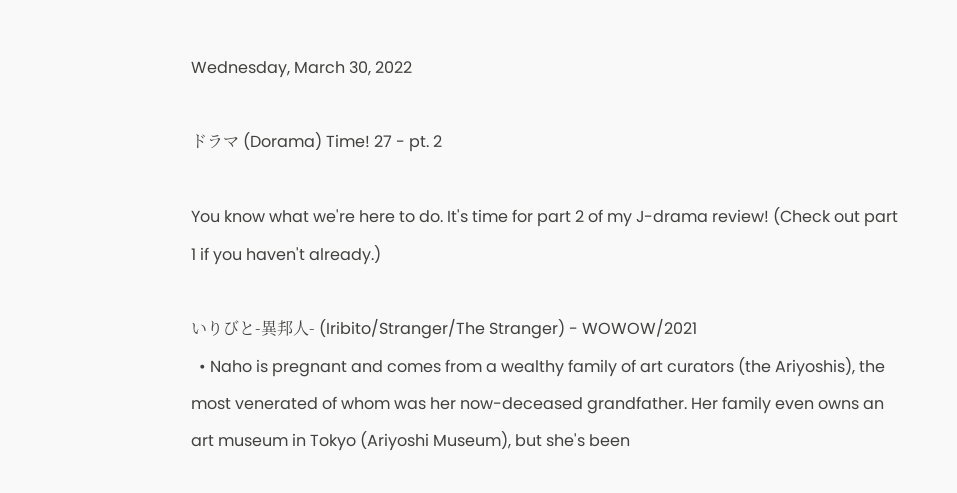Wednesday, March 30, 2022

ドラマ (Dorama) Time! 27 - pt. 2

You know what we're here to do. It's time for part 2 of my J-drama review! (Check out part 1 if you haven't already.)

いりびと-異邦人- (Iribito/Stranger/The Stranger) - WOWOW/2021
  • Naho is pregnant and comes from a wealthy family of art curators (the Ariyoshis), the most venerated of whom was her now-deceased grandfather. Her family even owns an art museum in Tokyo (Ariyoshi Museum), but she's been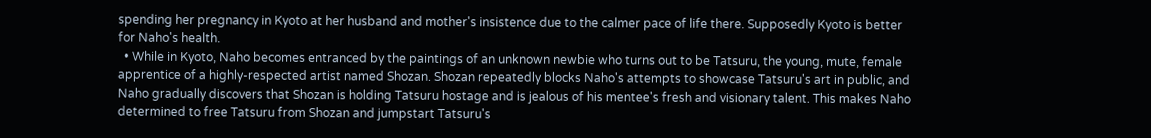spending her pregnancy in Kyoto at her husband and mother's insistence due to the calmer pace of life there. Supposedly Kyoto is better for Naho's health.
  • While in Kyoto, Naho becomes entranced by the paintings of an unknown newbie who turns out to be Tatsuru, the young, mute, female apprentice of a highly-respected artist named Shozan. Shozan repeatedly blocks Naho's attempts to showcase Tatsuru's art in public, and Naho gradually discovers that Shozan is holding Tatsuru hostage and is jealous of his mentee's fresh and visionary talent. This makes Naho determined to free Tatsuru from Shozan and jumpstart Tatsuru's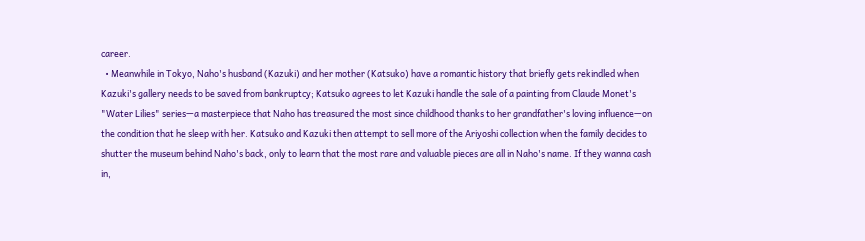career.
  • Meanwhile in Tokyo, Naho's husband (Kazuki) and her mother (Katsuko) have a romantic history that briefly gets rekindled when Kazuki's gallery needs to be saved from bankruptcy; Katsuko agrees to let Kazuki handle the sale of a painting from Claude Monet's "Water Lilies" series—a masterpiece that Naho has treasured the most since childhood thanks to her grandfather's loving influence—on the condition that he sleep with her. Katsuko and Kazuki then attempt to sell more of the Ariyoshi collection when the family decides to shutter the museum behind Naho's back, only to learn that the most rare and valuable pieces are all in Naho's name. If they wanna cash in,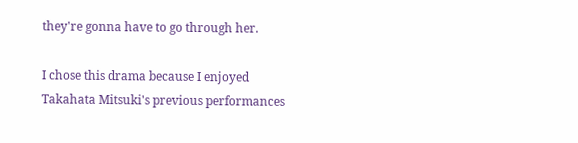they're gonna have to go through her.

I chose this drama because I enjoyed Takahata Mitsuki's previous performances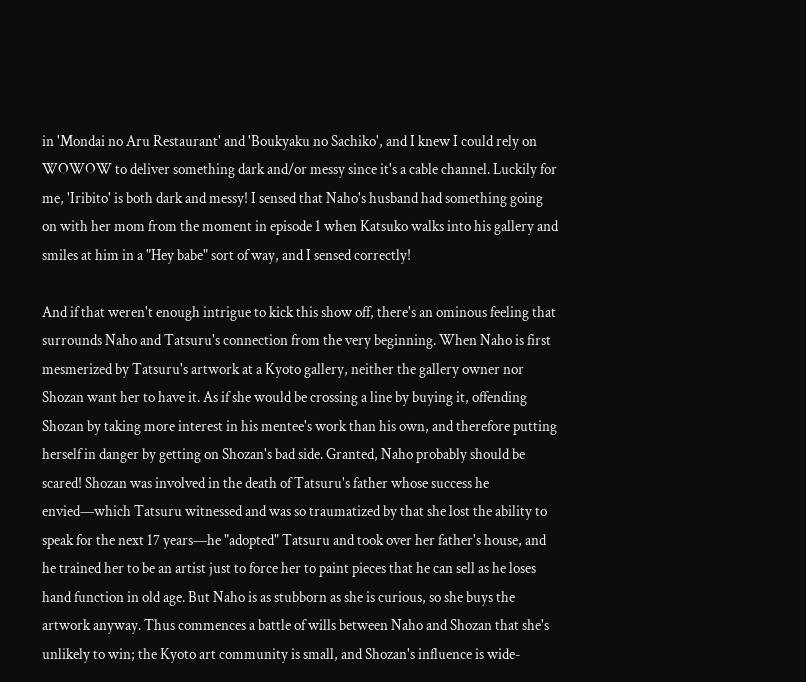in 'Mondai no Aru Restaurant' and 'Boukyaku no Sachiko', and I knew I could rely on WOWOW to deliver something dark and/or messy since it's a cable channel. Luckily for me, 'Iribito' is both dark and messy! I sensed that Naho's husband had something going on with her mom from the moment in episode 1 when Katsuko walks into his gallery and smiles at him in a "Hey babe" sort of way, and I sensed correctly!

And if that weren't enough intrigue to kick this show off, there's an ominous feeling that surrounds Naho and Tatsuru's connection from the very beginning. When Naho is first mesmerized by Tatsuru's artwork at a Kyoto gallery, neither the gallery owner nor Shozan want her to have it. As if she would be crossing a line by buying it, offending Shozan by taking more interest in his mentee's work than his own, and therefore putting herself in danger by getting on Shozan's bad side. Granted, Naho probably should be scared! Shozan was involved in the death of Tatsuru's father whose success he envied—which Tatsuru witnessed and was so traumatized by that she lost the ability to speak for the next 17 years—he "adopted" Tatsuru and took over her father's house, and he trained her to be an artist just to force her to paint pieces that he can sell as he loses hand function in old age. But Naho is as stubborn as she is curious, so she buys the artwork anyway. Thus commences a battle of wills between Naho and Shozan that she's unlikely to win; the Kyoto art community is small, and Shozan's influence is wide-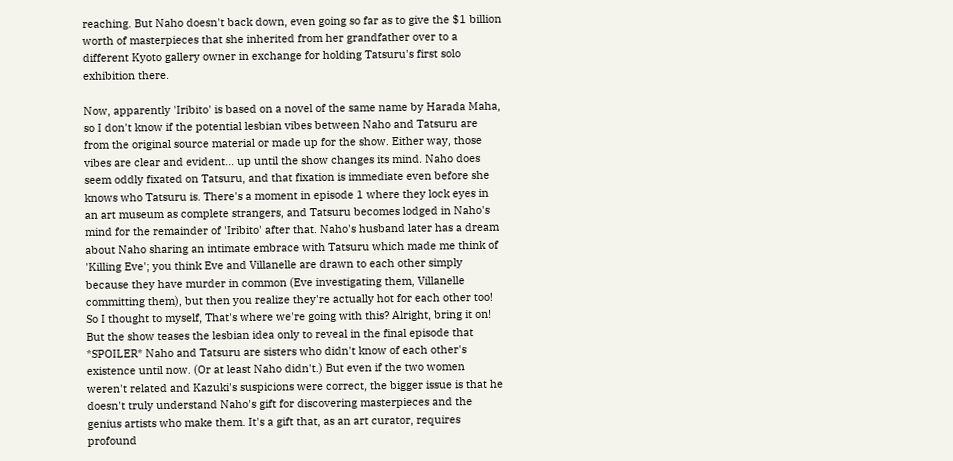reaching. But Naho doesn't back down, even going so far as to give the $1 billion worth of masterpieces that she inherited from her grandfather over to a different Kyoto gallery owner in exchange for holding Tatsuru's first solo exhibition there.

Now, apparently 'Iribito' is based on a novel of the same name by Harada Maha, so I don't know if the potential lesbian vibes between Naho and Tatsuru are from the original source material or made up for the show. Either way, those vibes are clear and evident... up until the show changes its mind. Naho does seem oddly fixated on Tatsuru, and that fixation is immediate even before she knows who Tatsuru is. There's a moment in episode 1 where they lock eyes in an art museum as complete strangers, and Tatsuru becomes lodged in Naho's mind for the remainder of 'Iribito' after that. Naho's husband later has a dream about Naho sharing an intimate embrace with Tatsuru which made me think of 'Killing Eve'; you think Eve and Villanelle are drawn to each other simply because they have murder in common (Eve investigating them, Villanelle committing them), but then you realize they're actually hot for each other too! So I thought to myself, That's where we're going with this? Alright, bring it on! But the show teases the lesbian idea only to reveal in the final episode that *SPOILER* Naho and Tatsuru are sisters who didn't know of each other's existence until now. (Or at least Naho didn't.) But even if the two women weren't related and Kazuki's suspicions were correct, the bigger issue is that he doesn't truly understand Naho's gift for discovering masterpieces and the genius artists who make them. It's a gift that, as an art curator, requires profound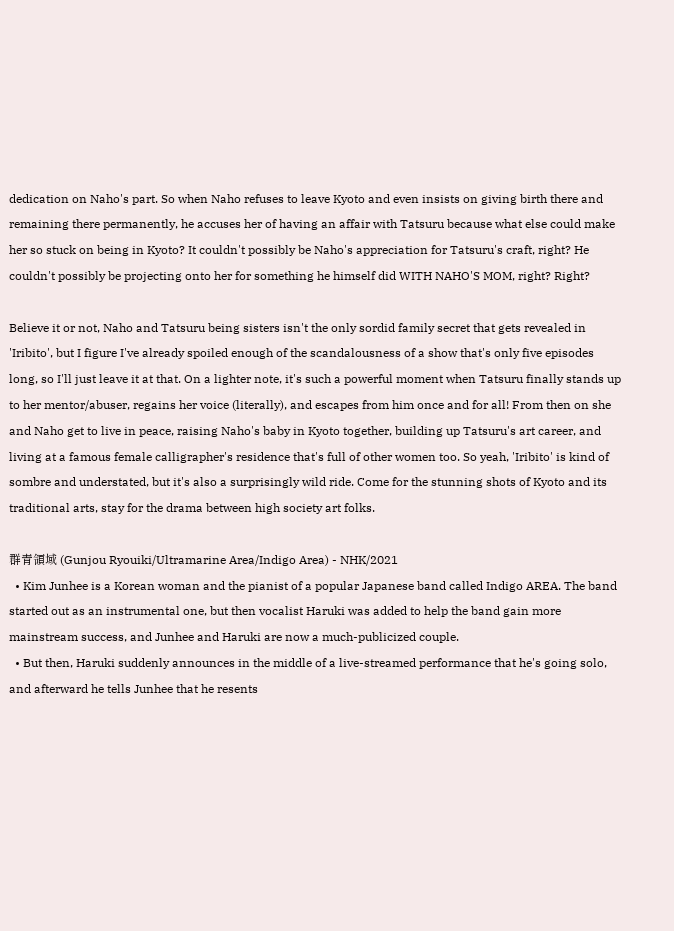dedication on Naho's part. So when Naho refuses to leave Kyoto and even insists on giving birth there and remaining there permanently, he accuses her of having an affair with Tatsuru because what else could make her so stuck on being in Kyoto? It couldn't possibly be Naho's appreciation for Tatsuru's craft, right? He couldn't possibly be projecting onto her for something he himself did WITH NAHO'S MOM, right? Right?

Believe it or not, Naho and Tatsuru being sisters isn't the only sordid family secret that gets revealed in 'Iribito', but I figure I've already spoiled enough of the scandalousness of a show that's only five episodes long, so I'll just leave it at that. On a lighter note, it's such a powerful moment when Tatsuru finally stands up to her mentor/abuser, regains her voice (literally), and escapes from him once and for all! From then on she and Naho get to live in peace, raising Naho's baby in Kyoto together, building up Tatsuru's art career, and living at a famous female calligrapher's residence that's full of other women too. So yeah, 'Iribito' is kind of sombre and understated, but it's also a surprisingly wild ride. Come for the stunning shots of Kyoto and its traditional arts, stay for the drama between high society art folks.

群青領域 (Gunjou Ryouiki/Ultramarine Area/Indigo Area) - NHK/2021
  • Kim Junhee is a Korean woman and the pianist of a popular Japanese band called Indigo AREA. The band started out as an instrumental one, but then vocalist Haruki was added to help the band gain more mainstream success, and Junhee and Haruki are now a much-publicized couple.
  • But then, Haruki suddenly announces in the middle of a live-streamed performance that he's going solo, and afterward he tells Junhee that he resents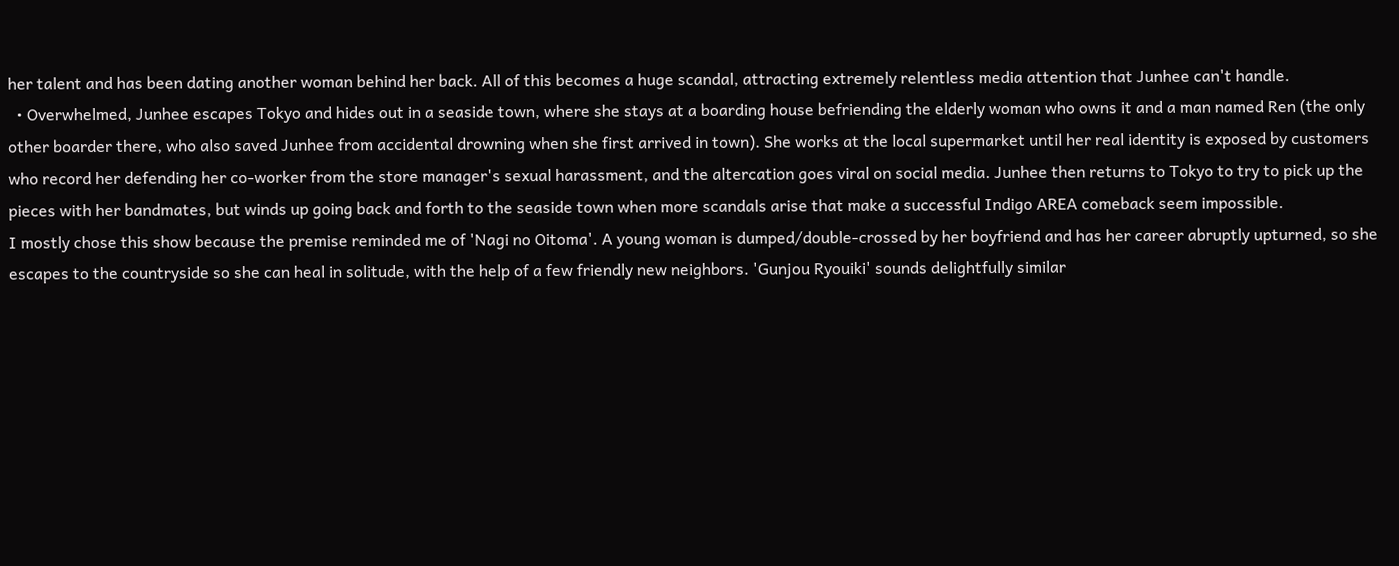her talent and has been dating another woman behind her back. All of this becomes a huge scandal, attracting extremely relentless media attention that Junhee can't handle.
  • Overwhelmed, Junhee escapes Tokyo and hides out in a seaside town, where she stays at a boarding house befriending the elderly woman who owns it and a man named Ren (the only other boarder there, who also saved Junhee from accidental drowning when she first arrived in town). She works at the local supermarket until her real identity is exposed by customers who record her defending her co-worker from the store manager's sexual harassment, and the altercation goes viral on social media. Junhee then returns to Tokyo to try to pick up the pieces with her bandmates, but winds up going back and forth to the seaside town when more scandals arise that make a successful Indigo AREA comeback seem impossible.
I mostly chose this show because the premise reminded me of 'Nagi no Oitoma'. A young woman is dumped/double-crossed by her boyfriend and has her career abruptly upturned, so she escapes to the countryside so she can heal in solitude, with the help of a few friendly new neighbors. 'Gunjou Ryouiki' sounds delightfully similar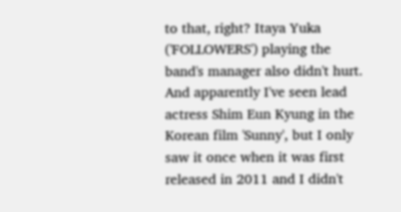to that, right? Itaya Yuka ('FOLLOWERS') playing the band's manager also didn't hurt. And apparently I've seen lead actress Shim Eun Kyung in the Korean film 'Sunny', but I only saw it once when it was first released in 2011 and I didn't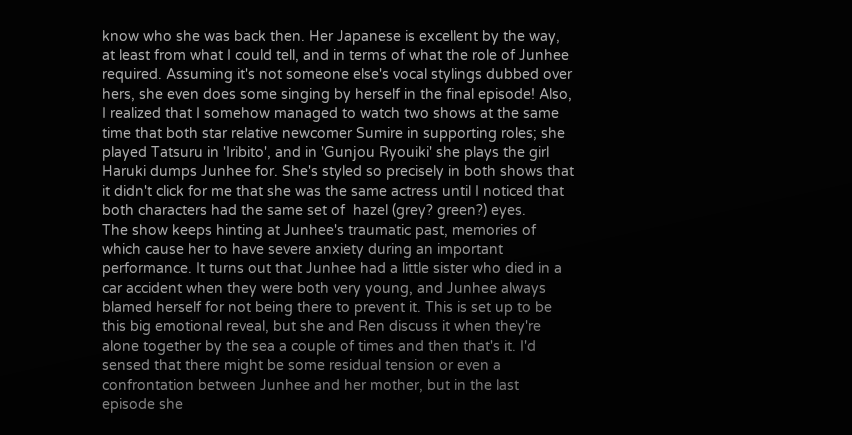know who she was back then. Her Japanese is excellent by the way, at least from what I could tell, and in terms of what the role of Junhee required. Assuming it's not someone else's vocal stylings dubbed over hers, she even does some singing by herself in the final episode! Also, I realized that I somehow managed to watch two shows at the same time that both star relative newcomer Sumire in supporting roles; she played Tatsuru in 'Iribito', and in 'Gunjou Ryouiki' she plays the girl Haruki dumps Junhee for. She's styled so precisely in both shows that it didn't click for me that she was the same actress until I noticed that both characters had the same set of  hazel (grey? green?) eyes.
The show keeps hinting at Junhee's traumatic past, memories of which cause her to have severe anxiety during an important performance. It turns out that Junhee had a little sister who died in a car accident when they were both very young, and Junhee always blamed herself for not being there to prevent it. This is set up to be this big emotional reveal, but she and Ren discuss it when they're alone together by the sea a couple of times and then that's it. I'd sensed that there might be some residual tension or even a confrontation between Junhee and her mother, but in the last episode she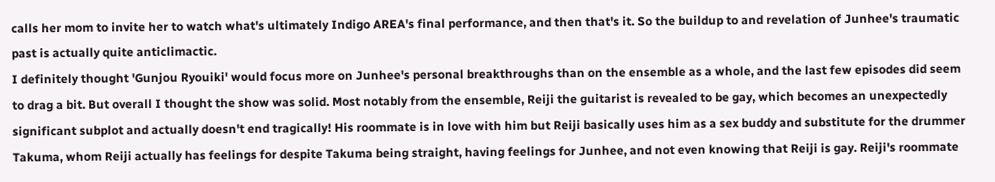calls her mom to invite her to watch what's ultimately Indigo AREA's final performance, and then that's it. So the buildup to and revelation of Junhee's traumatic past is actually quite anticlimactic.
I definitely thought 'Gunjou Ryouiki' would focus more on Junhee's personal breakthroughs than on the ensemble as a whole, and the last few episodes did seem to drag a bit. But overall I thought the show was solid. Most notably from the ensemble, Reiji the guitarist is revealed to be gay, which becomes an unexpectedly significant subplot and actually doesn't end tragically! His roommate is in love with him but Reiji basically uses him as a sex buddy and substitute for the drummer Takuma, whom Reiji actually has feelings for despite Takuma being straight, having feelings for Junhee, and not even knowing that Reiji is gay. Reiji's roommate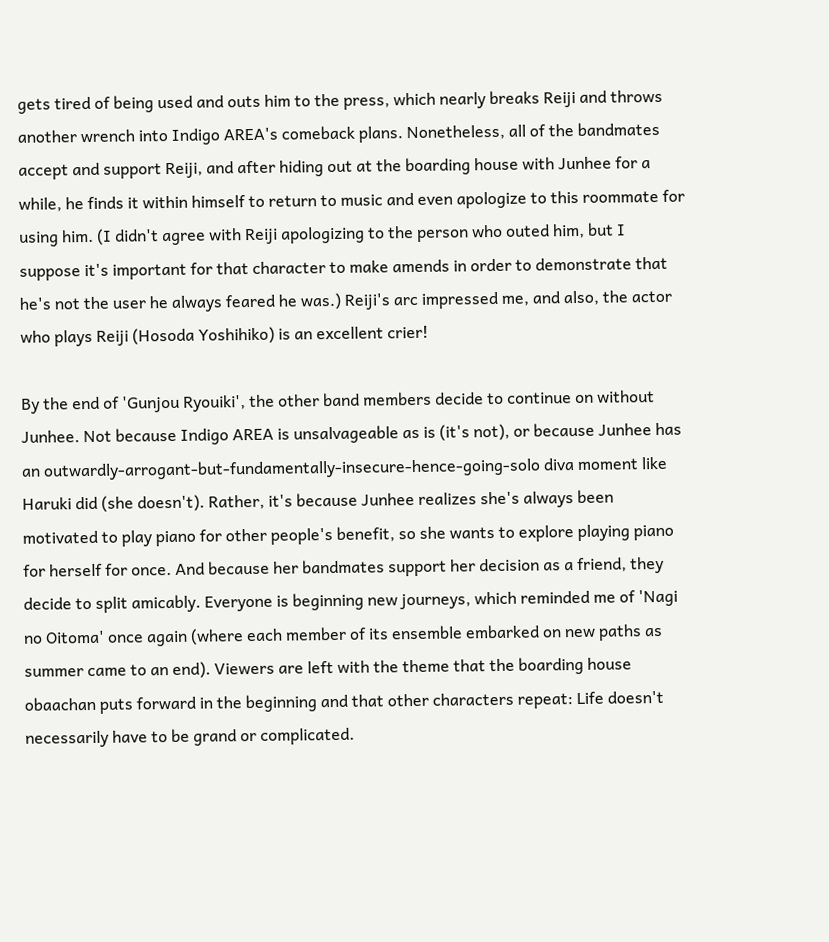gets tired of being used and outs him to the press, which nearly breaks Reiji and throws another wrench into Indigo AREA's comeback plans. Nonetheless, all of the bandmates accept and support Reiji, and after hiding out at the boarding house with Junhee for a while, he finds it within himself to return to music and even apologize to this roommate for using him. (I didn't agree with Reiji apologizing to the person who outed him, but I suppose it's important for that character to make amends in order to demonstrate that he's not the user he always feared he was.) Reiji's arc impressed me, and also, the actor who plays Reiji (Hosoda Yoshihiko) is an excellent crier!

By the end of 'Gunjou Ryouiki', the other band members decide to continue on without Junhee. Not because Indigo AREA is unsalvageable as is (it's not), or because Junhee has an outwardly-arrogant-but-fundamentally-insecure-hence-going-solo diva moment like Haruki did (she doesn't). Rather, it's because Junhee realizes she's always been motivated to play piano for other people's benefit, so she wants to explore playing piano for herself for once. And because her bandmates support her decision as a friend, they decide to split amicably. Everyone is beginning new journeys, which reminded me of 'Nagi no Oitoma' once again (where each member of its ensemble embarked on new paths as summer came to an end). Viewers are left with the theme that the boarding house obaachan puts forward in the beginning and that other characters repeat: Life doesn't necessarily have to be grand or complicated.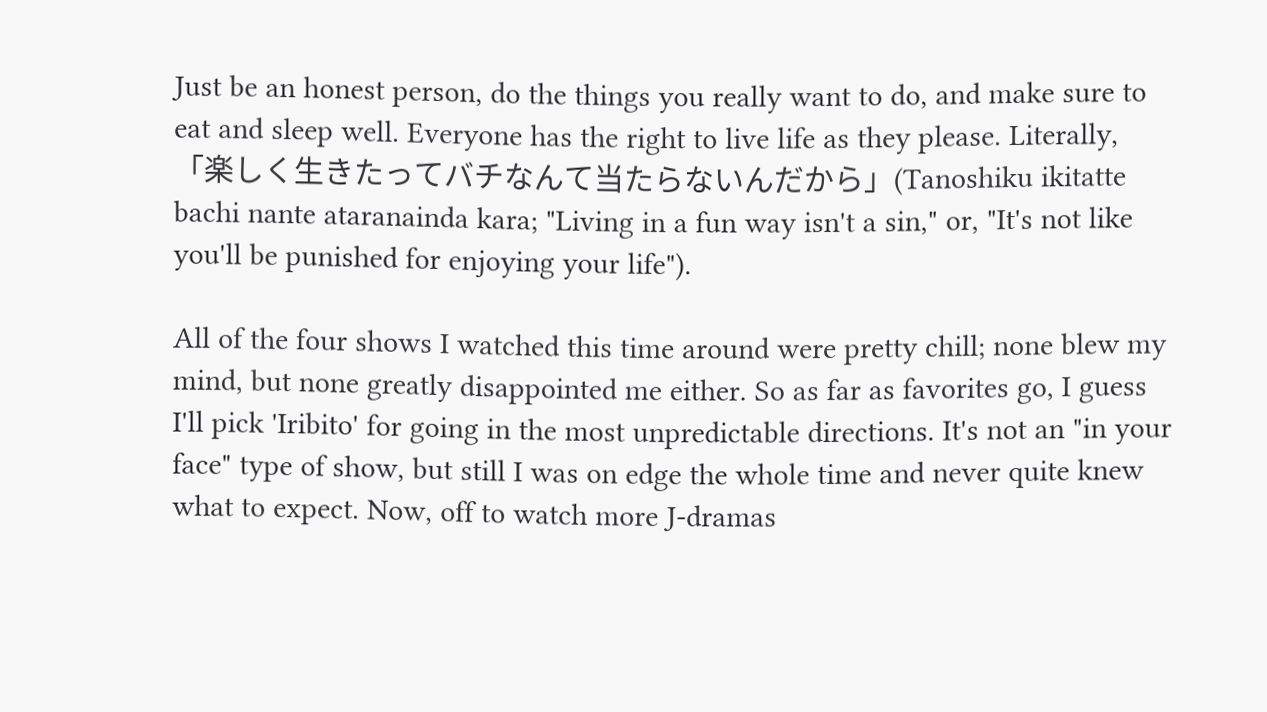Just be an honest person, do the things you really want to do, and make sure to eat and sleep well. Everyone has the right to live life as they please. Literally, 「楽しく生きたってバチなんて当たらないんだから」(Tanoshiku ikitatte bachi nante ataranainda kara; "Living in a fun way isn't a sin," or, "It's not like you'll be punished for enjoying your life").

All of the four shows I watched this time around were pretty chill; none blew my mind, but none greatly disappointed me either. So as far as favorites go, I guess I'll pick 'Iribito' for going in the most unpredictable directions. It's not an "in your face" type of show, but still I was on edge the whole time and never quite knew what to expect. Now, off to watch more J-dramas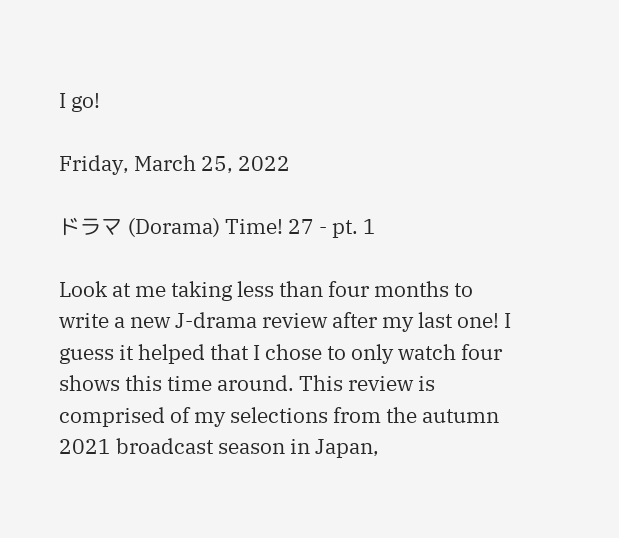I go!

Friday, March 25, 2022

ドラマ (Dorama) Time! 27 - pt. 1

Look at me taking less than four months to write a new J-drama review after my last one! I guess it helped that I chose to only watch four shows this time around. This review is comprised of my selections from the autumn 2021 broadcast season in Japan,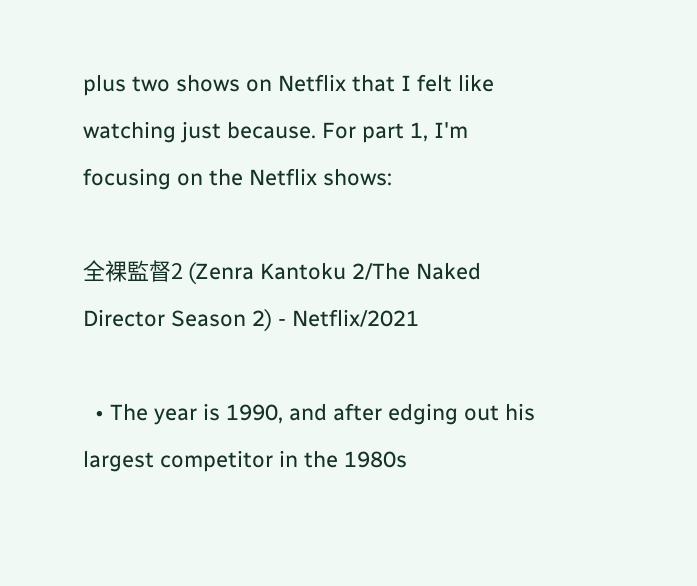plus two shows on Netflix that I felt like watching just because. For part 1, I'm focusing on the Netflix shows:

全裸監督2 (Zenra Kantoku 2/The Naked Director Season 2) - Netflix/2021

  • The year is 1990, and after edging out his largest competitor in the 1980s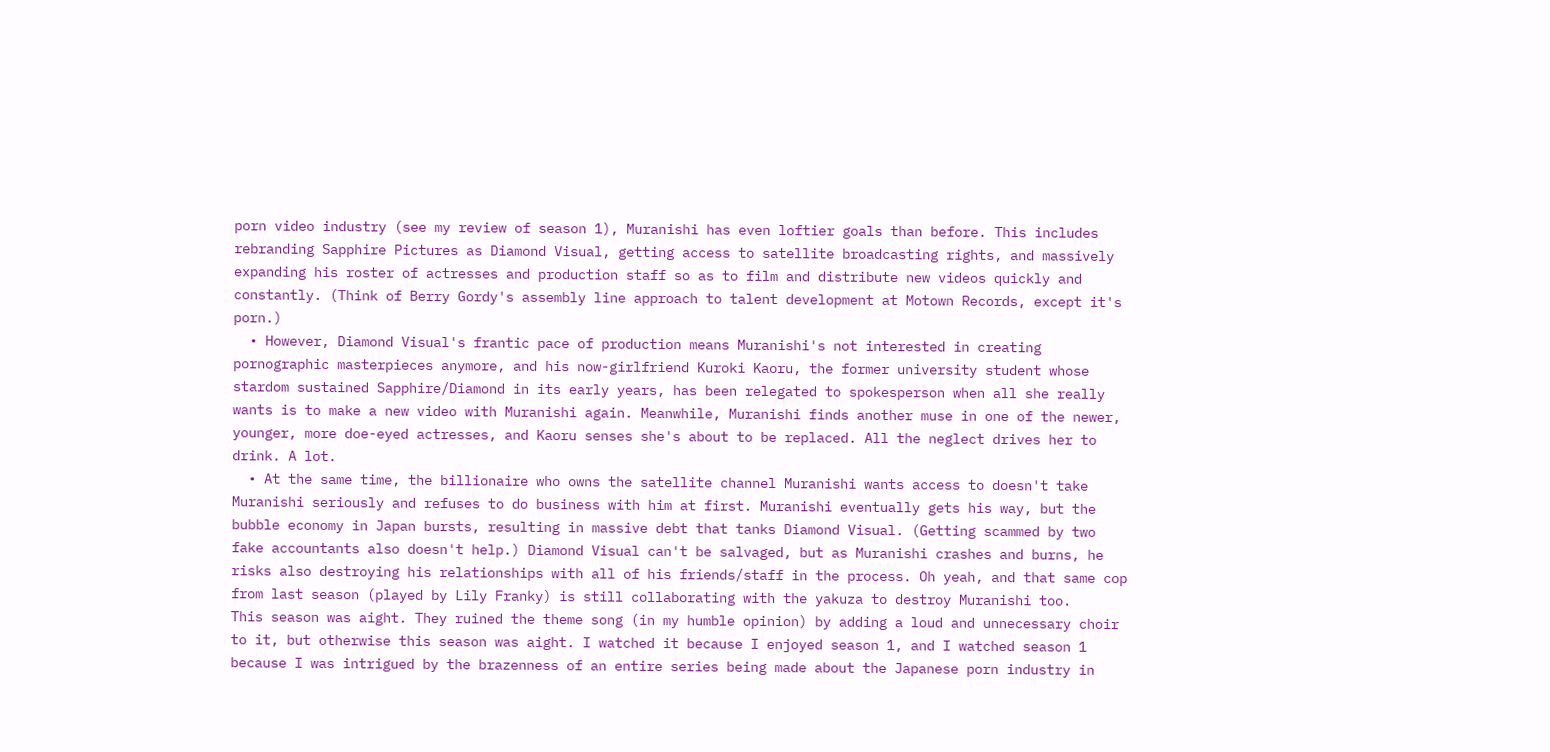porn video industry (see my review of season 1), Muranishi has even loftier goals than before. This includes rebranding Sapphire Pictures as Diamond Visual, getting access to satellite broadcasting rights, and massively expanding his roster of actresses and production staff so as to film and distribute new videos quickly and constantly. (Think of Berry Gordy's assembly line approach to talent development at Motown Records, except it's porn.)
  • However, Diamond Visual's frantic pace of production means Muranishi's not interested in creating pornographic masterpieces anymore, and his now-girlfriend Kuroki Kaoru, the former university student whose stardom sustained Sapphire/Diamond in its early years, has been relegated to spokesperson when all she really wants is to make a new video with Muranishi again. Meanwhile, Muranishi finds another muse in one of the newer, younger, more doe-eyed actresses, and Kaoru senses she's about to be replaced. All the neglect drives her to drink. A lot.
  • At the same time, the billionaire who owns the satellite channel Muranishi wants access to doesn't take Muranishi seriously and refuses to do business with him at first. Muranishi eventually gets his way, but the bubble economy in Japan bursts, resulting in massive debt that tanks Diamond Visual. (Getting scammed by two fake accountants also doesn't help.) Diamond Visual can't be salvaged, but as Muranishi crashes and burns, he risks also destroying his relationships with all of his friends/staff in the process. Oh yeah, and that same cop from last season (played by Lily Franky) is still collaborating with the yakuza to destroy Muranishi too.
This season was aight. They ruined the theme song (in my humble opinion) by adding a loud and unnecessary choir to it, but otherwise this season was aight. I watched it because I enjoyed season 1, and I watched season 1 because I was intrigued by the brazenness of an entire series being made about the Japanese porn industry in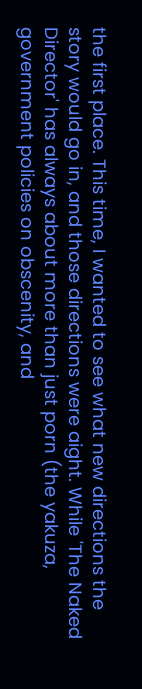the first place. This time, I wanted to see what new directions the story would go in, and those directions were aight. While 'The Naked Director' has always about more than just porn (the yakuza, government policies on obscenity, and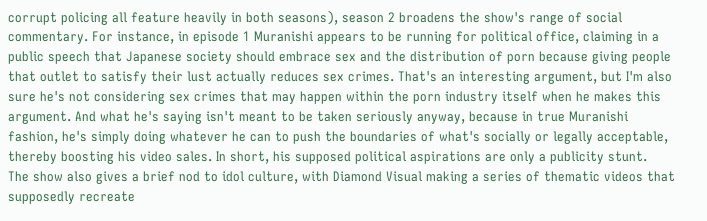corrupt policing all feature heavily in both seasons), season 2 broadens the show's range of social commentary. For instance, in episode 1 Muranishi appears to be running for political office, claiming in a public speech that Japanese society should embrace sex and the distribution of porn because giving people that outlet to satisfy their lust actually reduces sex crimes. That's an interesting argument, but I'm also sure he's not considering sex crimes that may happen within the porn industry itself when he makes this argument. And what he's saying isn't meant to be taken seriously anyway, because in true Muranishi fashion, he's simply doing whatever he can to push the boundaries of what's socially or legally acceptable, thereby boosting his video sales. In short, his supposed political aspirations are only a publicity stunt.
The show also gives a brief nod to idol culture, with Diamond Visual making a series of thematic videos that supposedly recreate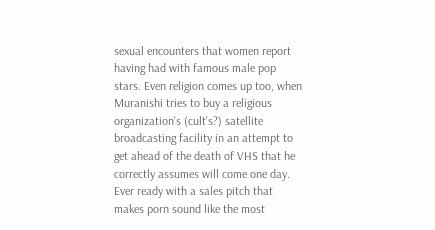sexual encounters that women report having had with famous male pop stars. Even religion comes up too, when Muranishi tries to buy a religious organization's (cult's?) satellite broadcasting facility in an attempt to get ahead of the death of VHS that he correctly assumes will come one day. Ever ready with a sales pitch that makes porn sound like the most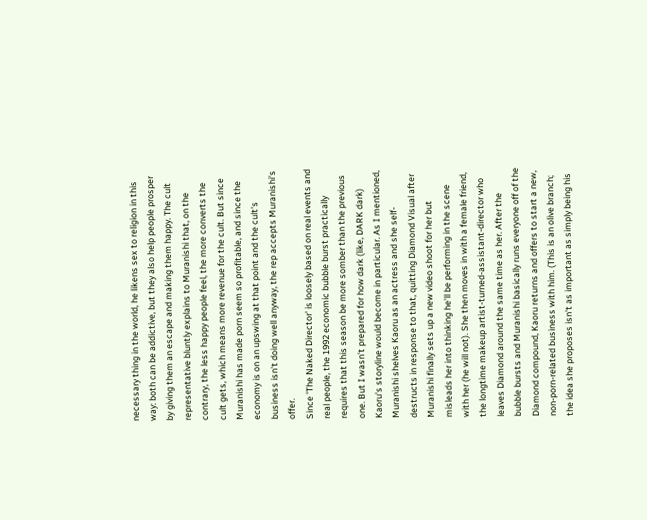necessary thing in the world, he likens sex to religion in this way: both can be addictive, but they also help people prosper by giving them an escape and making them happy. The cult representative bluntly explains to Muranishi that, on the contrary, the less happy people feel, the more converts the cult gets, which means more revenue for the cult. But since Muranishi has made porn seem so profitable, and since the economy is on an upswing at that point and the cult's business isn't doing well anyway, the rep accepts Muranishi's offer.
Since 'The Naked Director' is loosely based on real events and real people, the 1992 economic bubble burst practically requires that this season be more somber than the previous one. But I wasn't prepared for how dark (like, DARK dark) Kaoru's storyline would become in particular. As I mentioned, Muranishi shelves Kaoru as an actress and she self-destructs in response to that, quitting Diamond Visual after Muranishi finally sets up a new video shoot for her but misleads her into thinking he'll be performing in the scene with her (he will not). She then moves in with a female friend, the longtime makeup artist-turned-assistant-director who leaves Diamond around the same time as her. After the bubble bursts and Muranishi basically runs everyone off of the Diamond compound, Kaoru returns and offers to start a new, non-porn-related business with him. (This is an olive branch; the idea she proposes isn't as important as simply being his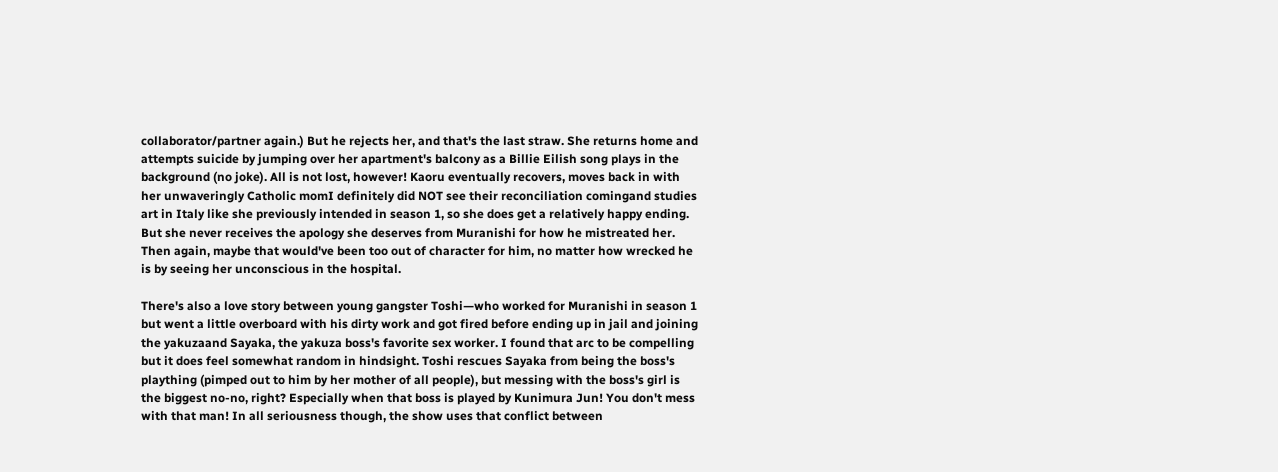collaborator/partner again.) But he rejects her, and that's the last straw. She returns home and attempts suicide by jumping over her apartment's balcony as a Billie Eilish song plays in the background (no joke). All is not lost, however! Kaoru eventually recovers, moves back in with her unwaveringly Catholic momI definitely did NOT see their reconciliation comingand studies art in Italy like she previously intended in season 1, so she does get a relatively happy ending. But she never receives the apology she deserves from Muranishi for how he mistreated her. Then again, maybe that would've been too out of character for him, no matter how wrecked he is by seeing her unconscious in the hospital.

There's also a love story between young gangster Toshi—who worked for Muranishi in season 1 but went a little overboard with his dirty work and got fired before ending up in jail and joining the yakuzaand Sayaka, the yakuza boss's favorite sex worker. I found that arc to be compelling but it does feel somewhat random in hindsight. Toshi rescues Sayaka from being the boss's plaything (pimped out to him by her mother of all people), but messing with the boss's girl is the biggest no-no, right? Especially when that boss is played by Kunimura Jun! You don't mess with that man! In all seriousness though, the show uses that conflict between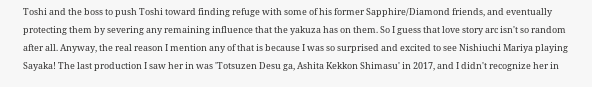Toshi and the boss to push Toshi toward finding refuge with some of his former Sapphire/Diamond friends, and eventually protecting them by severing any remaining influence that the yakuza has on them. So I guess that love story arc isn't so random after all. Anyway, the real reason I mention any of that is because I was so surprised and excited to see Nishiuchi Mariya playing Sayaka! The last production I saw her in was 'Totsuzen Desu ga, Ashita Kekkon Shimasu' in 2017, and I didn't recognize her in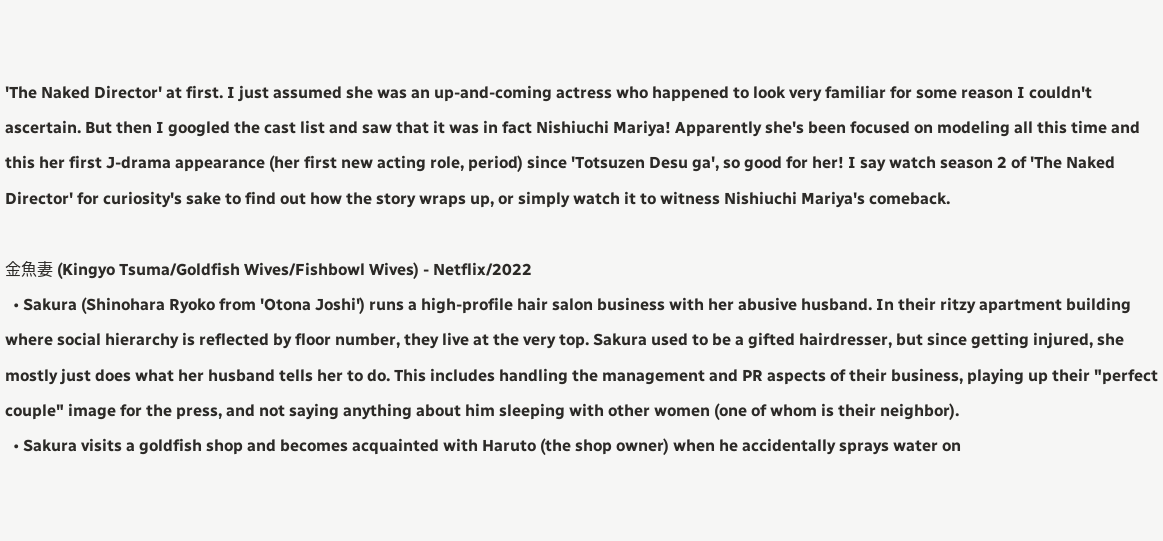'The Naked Director' at first. I just assumed she was an up-and-coming actress who happened to look very familiar for some reason I couldn't ascertain. But then I googled the cast list and saw that it was in fact Nishiuchi Mariya! Apparently she's been focused on modeling all this time and this her first J-drama appearance (her first new acting role, period) since 'Totsuzen Desu ga', so good for her! I say watch season 2 of 'The Naked Director' for curiosity's sake to find out how the story wraps up, or simply watch it to witness Nishiuchi Mariya's comeback.

金魚妻 (Kingyo Tsuma/Goldfish Wives/Fishbowl Wives) - Netflix/2022
  • Sakura (Shinohara Ryoko from 'Otona Joshi') runs a high-profile hair salon business with her abusive husband. In their ritzy apartment building where social hierarchy is reflected by floor number, they live at the very top. Sakura used to be a gifted hairdresser, but since getting injured, she mostly just does what her husband tells her to do. This includes handling the management and PR aspects of their business, playing up their "perfect couple" image for the press, and not saying anything about him sleeping with other women (one of whom is their neighbor).
  • Sakura visits a goldfish shop and becomes acquainted with Haruto (the shop owner) when he accidentally sprays water on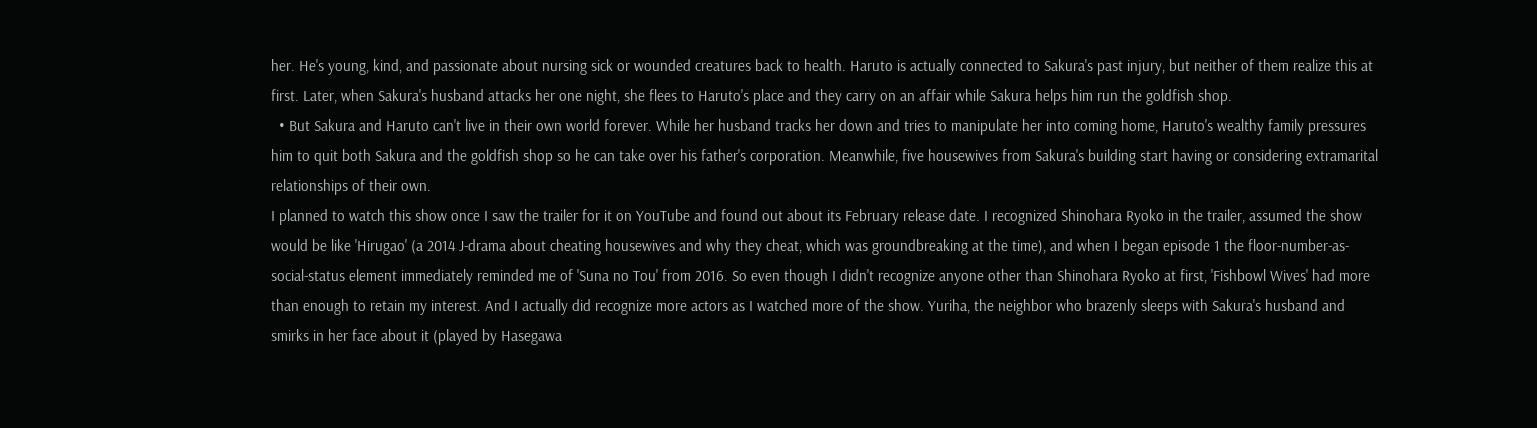her. He's young, kind, and passionate about nursing sick or wounded creatures back to health. Haruto is actually connected to Sakura's past injury, but neither of them realize this at first. Later, when Sakura's husband attacks her one night, she flees to Haruto's place and they carry on an affair while Sakura helps him run the goldfish shop.
  • But Sakura and Haruto can't live in their own world forever. While her husband tracks her down and tries to manipulate her into coming home, Haruto's wealthy family pressures him to quit both Sakura and the goldfish shop so he can take over his father's corporation. Meanwhile, five housewives from Sakura's building start having or considering extramarital relationships of their own.
I planned to watch this show once I saw the trailer for it on YouTube and found out about its February release date. I recognized Shinohara Ryoko in the trailer, assumed the show would be like 'Hirugao' (a 2014 J-drama about cheating housewives and why they cheat, which was groundbreaking at the time), and when I began episode 1 the floor-number-as-social-status element immediately reminded me of 'Suna no Tou' from 2016. So even though I didn't recognize anyone other than Shinohara Ryoko at first, 'Fishbowl Wives' had more than enough to retain my interest. And I actually did recognize more actors as I watched more of the show. Yuriha, the neighbor who brazenly sleeps with Sakura's husband and smirks in her face about it (played by Hasegawa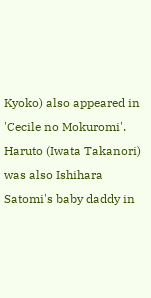Kyoko) also appeared in 'Cecile no Mokuromi'. Haruto (Iwata Takanori) was also Ishihara Satomi's baby daddy in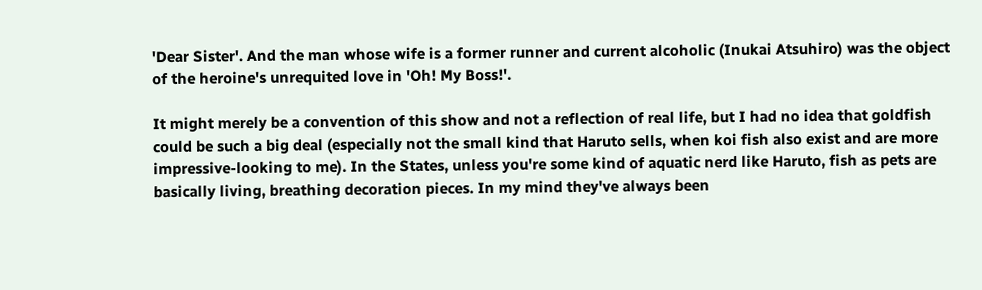'Dear Sister'. And the man whose wife is a former runner and current alcoholic (Inukai Atsuhiro) was the object of the heroine's unrequited love in 'Oh! My Boss!'.

It might merely be a convention of this show and not a reflection of real life, but I had no idea that goldfish could be such a big deal (especially not the small kind that Haruto sells, when koi fish also exist and are more impressive-looking to me). In the States, unless you're some kind of aquatic nerd like Haruto, fish as pets are basically living, breathing decoration pieces. In my mind they've always been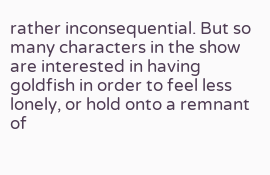rather inconsequential. But so many characters in the show are interested in having goldfish in order to feel less lonely, or hold onto a remnant of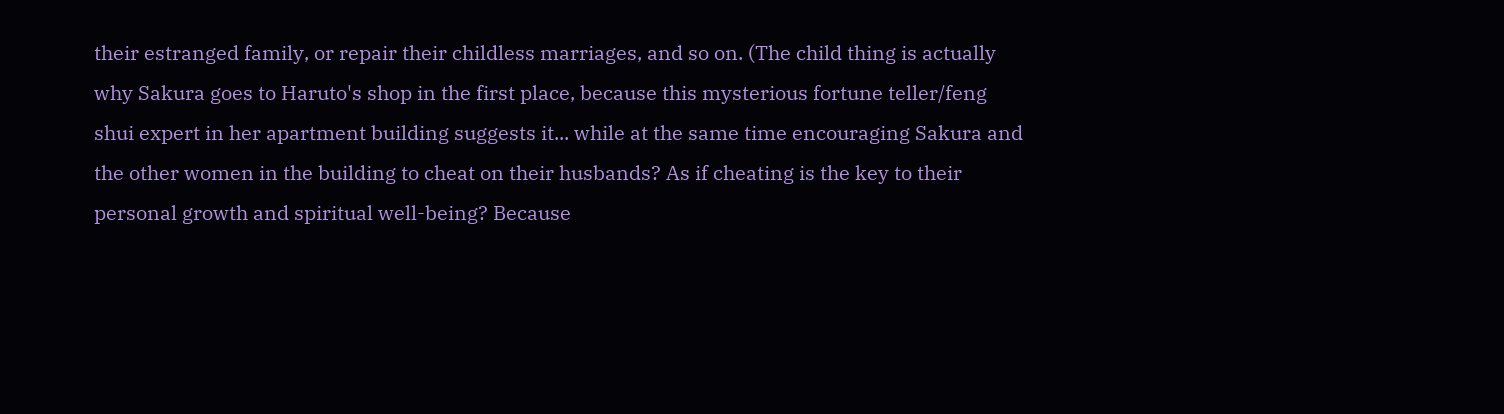their estranged family, or repair their childless marriages, and so on. (The child thing is actually why Sakura goes to Haruto's shop in the first place, because this mysterious fortune teller/feng shui expert in her apartment building suggests it... while at the same time encouraging Sakura and the other women in the building to cheat on their husbands? As if cheating is the key to their personal growth and spiritual well-being? Because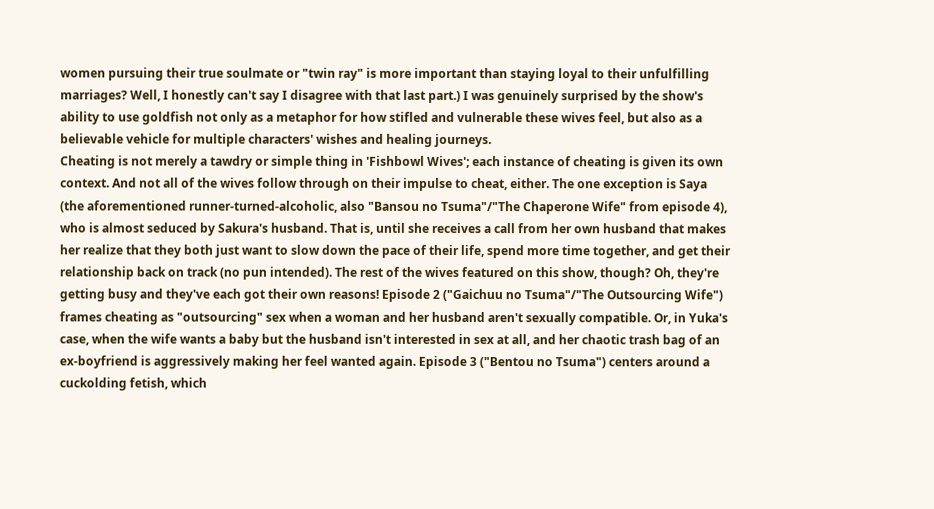women pursuing their true soulmate or "twin ray" is more important than staying loyal to their unfulfilling marriages? Well, I honestly can't say I disagree with that last part.) I was genuinely surprised by the show's ability to use goldfish not only as a metaphor for how stifled and vulnerable these wives feel, but also as a believable vehicle for multiple characters' wishes and healing journeys.
Cheating is not merely a tawdry or simple thing in 'Fishbowl Wives'; each instance of cheating is given its own context. And not all of the wives follow through on their impulse to cheat, either. The one exception is Saya (the aforementioned runner-turned-alcoholic, also "Bansou no Tsuma"/"The Chaperone Wife" from episode 4), who is almost seduced by Sakura's husband. That is, until she receives a call from her own husband that makes her realize that they both just want to slow down the pace of their life, spend more time together, and get their relationship back on track (no pun intended). The rest of the wives featured on this show, though? Oh, they're getting busy and they've each got their own reasons! Episode 2 ("Gaichuu no Tsuma"/"The Outsourcing Wife") frames cheating as "outsourcing" sex when a woman and her husband aren't sexually compatible. Or, in Yuka's case, when the wife wants a baby but the husband isn't interested in sex at all, and her chaotic trash bag of an ex-boyfriend is aggressively making her feel wanted again. Episode 3 ("Bentou no Tsuma") centers around a cuckolding fetish, which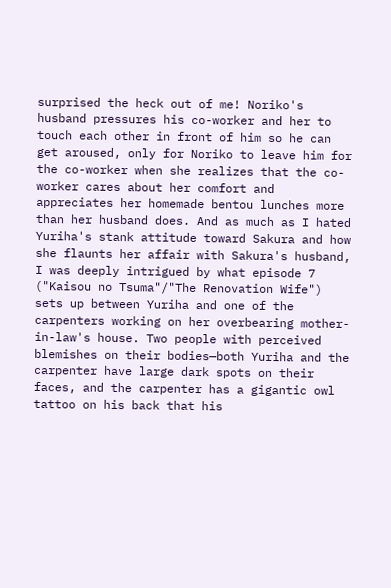surprised the heck out of me! Noriko's husband pressures his co-worker and her to touch each other in front of him so he can get aroused, only for Noriko to leave him for the co-worker when she realizes that the co-worker cares about her comfort and appreciates her homemade bentou lunches more than her husband does. And as much as I hated Yuriha's stank attitude toward Sakura and how she flaunts her affair with Sakura's husband, I was deeply intrigued by what episode 7 ("Kaisou no Tsuma"/"The Renovation Wife") sets up between Yuriha and one of the carpenters working on her overbearing mother-in-law's house. Two people with perceived blemishes on their bodies—both Yuriha and the carpenter have large dark spots on their faces, and the carpenter has a gigantic owl tattoo on his back that his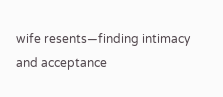wife resents—finding intimacy and acceptance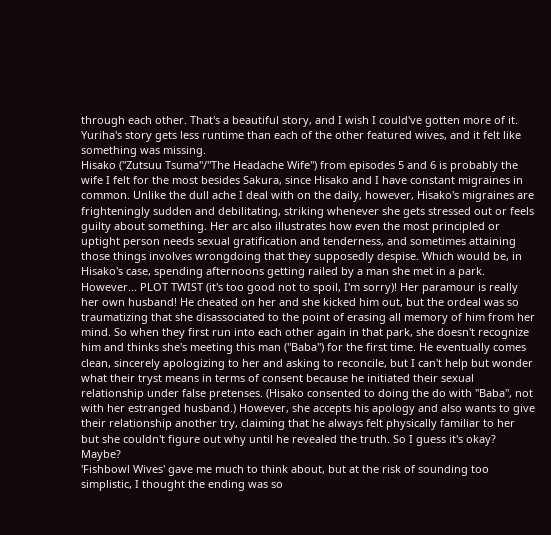through each other. That's a beautiful story, and I wish I could've gotten more of it. Yuriha's story gets less runtime than each of the other featured wives, and it felt like something was missing.
Hisako ("Zutsuu Tsuma"/"The Headache Wife") from episodes 5 and 6 is probably the wife I felt for the most besides Sakura, since Hisako and I have constant migraines in common. Unlike the dull ache I deal with on the daily, however, Hisako's migraines are frighteningly sudden and debilitating, striking whenever she gets stressed out or feels guilty about something. Her arc also illustrates how even the most principled or uptight person needs sexual gratification and tenderness, and sometimes attaining those things involves wrongdoing that they supposedly despise. Which would be, in Hisako's case, spending afternoons getting railed by a man she met in a park. However... PLOT TWIST (it's too good not to spoil, I'm sorry)! Her paramour is really her own husband! He cheated on her and she kicked him out, but the ordeal was so traumatizing that she disassociated to the point of erasing all memory of him from her mind. So when they first run into each other again in that park, she doesn't recognize him and thinks she's meeting this man ("Baba") for the first time. He eventually comes clean, sincerely apologizing to her and asking to reconcile, but I can't help but wonder what their tryst means in terms of consent because he initiated their sexual relationship under false pretenses. (Hisako consented to doing the do with "Baba", not with her estranged husband.) However, she accepts his apology and also wants to give their relationship another try, claiming that he always felt physically familiar to her but she couldn't figure out why until he revealed the truth. So I guess it's okay? Maybe?
'Fishbowl Wives' gave me much to think about, but at the risk of sounding too simplistic, I thought the ending was so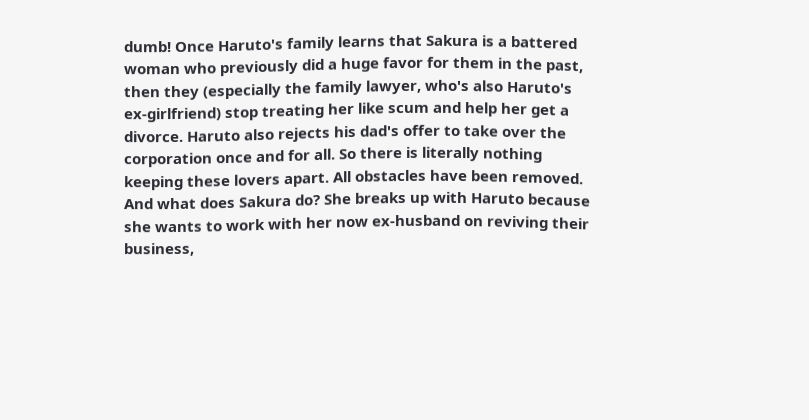dumb! Once Haruto's family learns that Sakura is a battered woman who previously did a huge favor for them in the past, then they (especially the family lawyer, who's also Haruto's ex-girlfriend) stop treating her like scum and help her get a divorce. Haruto also rejects his dad's offer to take over the corporation once and for all. So there is literally nothing keeping these lovers apart. All obstacles have been removed. And what does Sakura do? She breaks up with Haruto because she wants to work with her now ex-husband on reviving their business,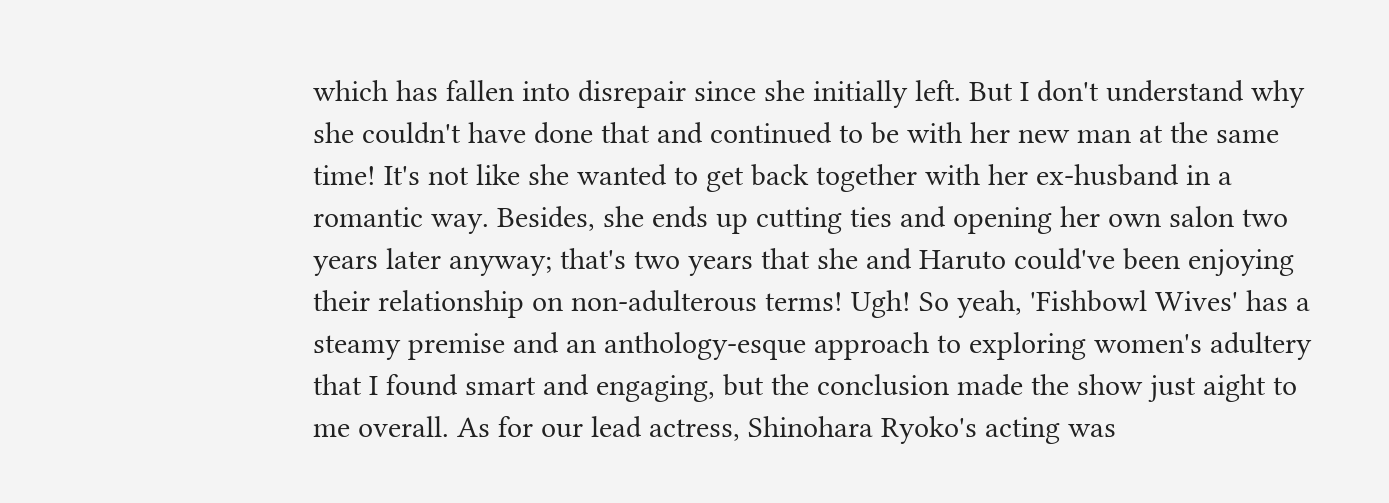which has fallen into disrepair since she initially left. But I don't understand why she couldn't have done that and continued to be with her new man at the same time! It's not like she wanted to get back together with her ex-husband in a romantic way. Besides, she ends up cutting ties and opening her own salon two years later anyway; that's two years that she and Haruto could've been enjoying their relationship on non-adulterous terms! Ugh! So yeah, 'Fishbowl Wives' has a steamy premise and an anthology-esque approach to exploring women's adultery that I found smart and engaging, but the conclusion made the show just aight to me overall. As for our lead actress, Shinohara Ryoko's acting was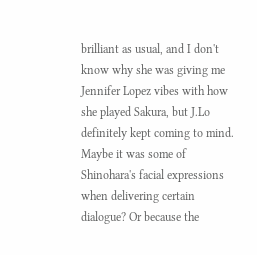brilliant as usual, and I don't know why she was giving me Jennifer Lopez vibes with how she played Sakura, but J.Lo definitely kept coming to mind. Maybe it was some of Shinohara's facial expressions when delivering certain dialogue? Or because the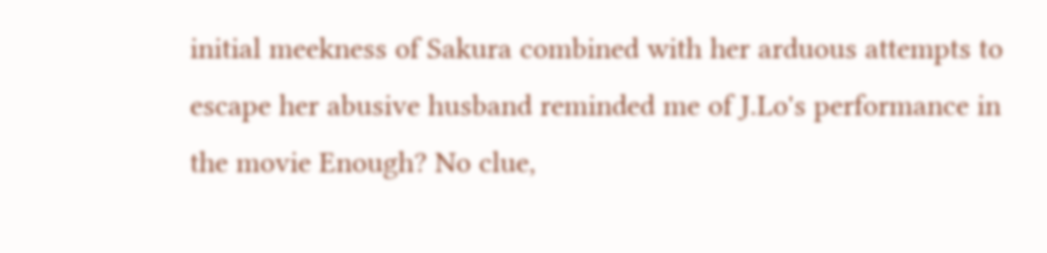initial meekness of Sakura combined with her arduous attempts to escape her abusive husband reminded me of J.Lo's performance in the movie Enough? No clue,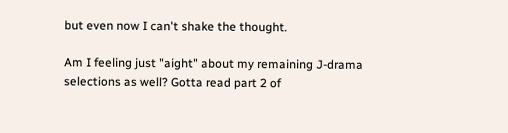but even now I can't shake the thought.

Am I feeling just "aight" about my remaining J-drama selections as well? Gotta read part 2 of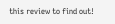this review to find out!